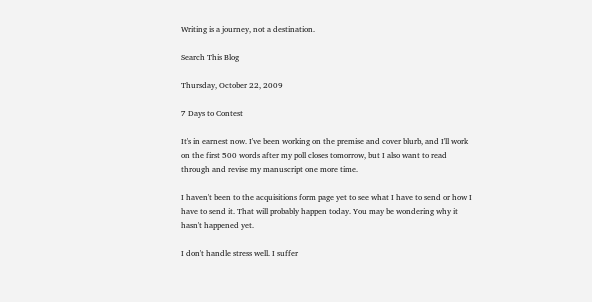Writing is a journey, not a destination.

Search This Blog

Thursday, October 22, 2009

7 Days to Contest

It's in earnest now. I've been working on the premise and cover blurb, and I'll work on the first 500 words after my poll closes tomorrow, but I also want to read through and revise my manuscript one more time.

I haven't been to the acquisitions form page yet to see what I have to send or how I have to send it. That will probably happen today. You may be wondering why it hasn't happened yet.

I don't handle stress well. I suffer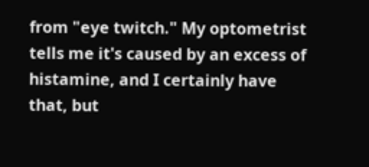from "eye twitch." My optometrist tells me it's caused by an excess of histamine, and I certainly have that, but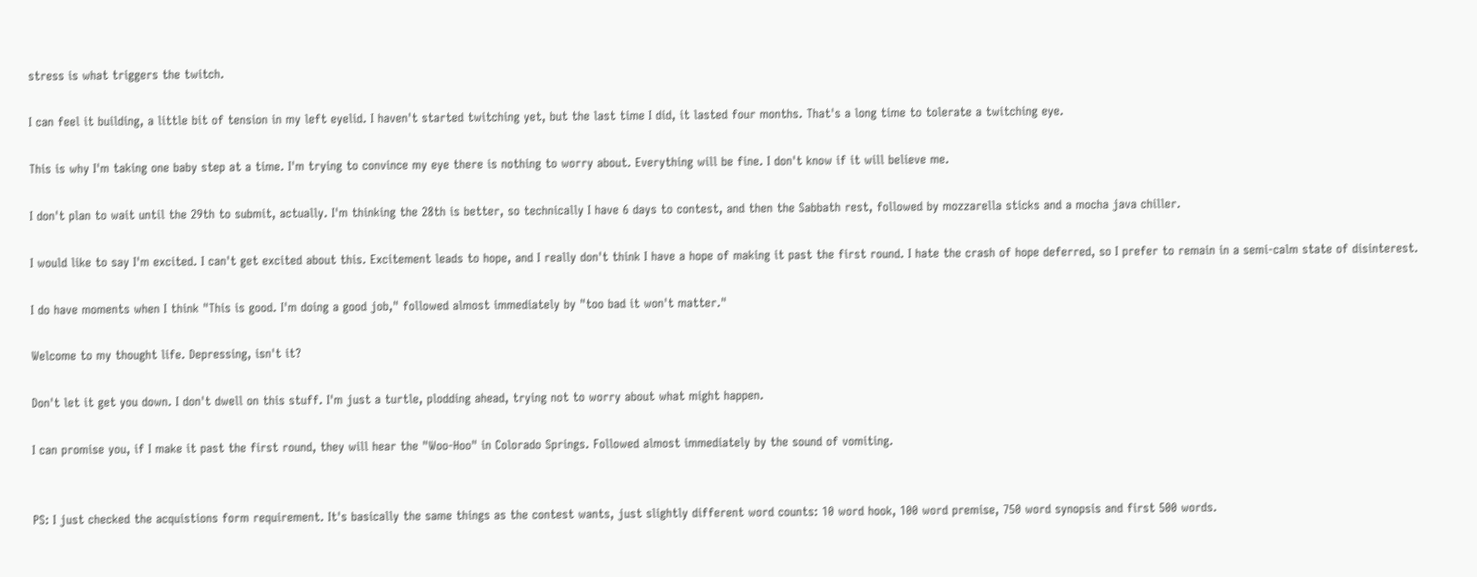stress is what triggers the twitch.

I can feel it building, a little bit of tension in my left eyelid. I haven't started twitching yet, but the last time I did, it lasted four months. That's a long time to tolerate a twitching eye.

This is why I'm taking one baby step at a time. I'm trying to convince my eye there is nothing to worry about. Everything will be fine. I don't know if it will believe me.

I don't plan to wait until the 29th to submit, actually. I'm thinking the 28th is better, so technically I have 6 days to contest, and then the Sabbath rest, followed by mozzarella sticks and a mocha java chiller.

I would like to say I'm excited. I can't get excited about this. Excitement leads to hope, and I really don't think I have a hope of making it past the first round. I hate the crash of hope deferred, so I prefer to remain in a semi-calm state of disinterest.

I do have moments when I think "This is good. I'm doing a good job," followed almost immediately by "too bad it won't matter."

Welcome to my thought life. Depressing, isn't it?

Don't let it get you down. I don't dwell on this stuff. I'm just a turtle, plodding ahead, trying not to worry about what might happen.

I can promise you, if I make it past the first round, they will hear the "Woo-Hoo" in Colorado Springs. Followed almost immediately by the sound of vomiting.


PS: I just checked the acquistions form requirement. It's basically the same things as the contest wants, just slightly different word counts: 10 word hook, 100 word premise, 750 word synopsis and first 500 words.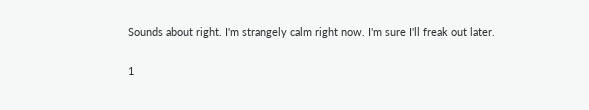Sounds about right. I'm strangely calm right now. I'm sure I'll freak out later.

1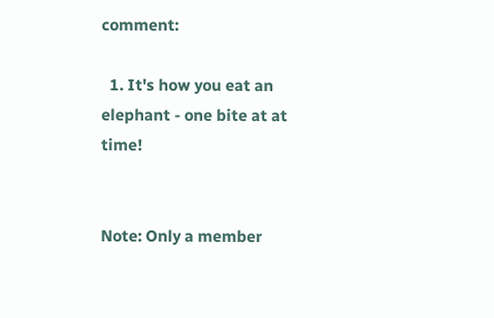comment:

  1. It's how you eat an elephant - one bite at at time!


Note: Only a member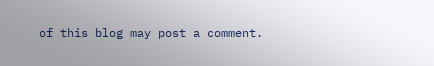of this blog may post a comment.